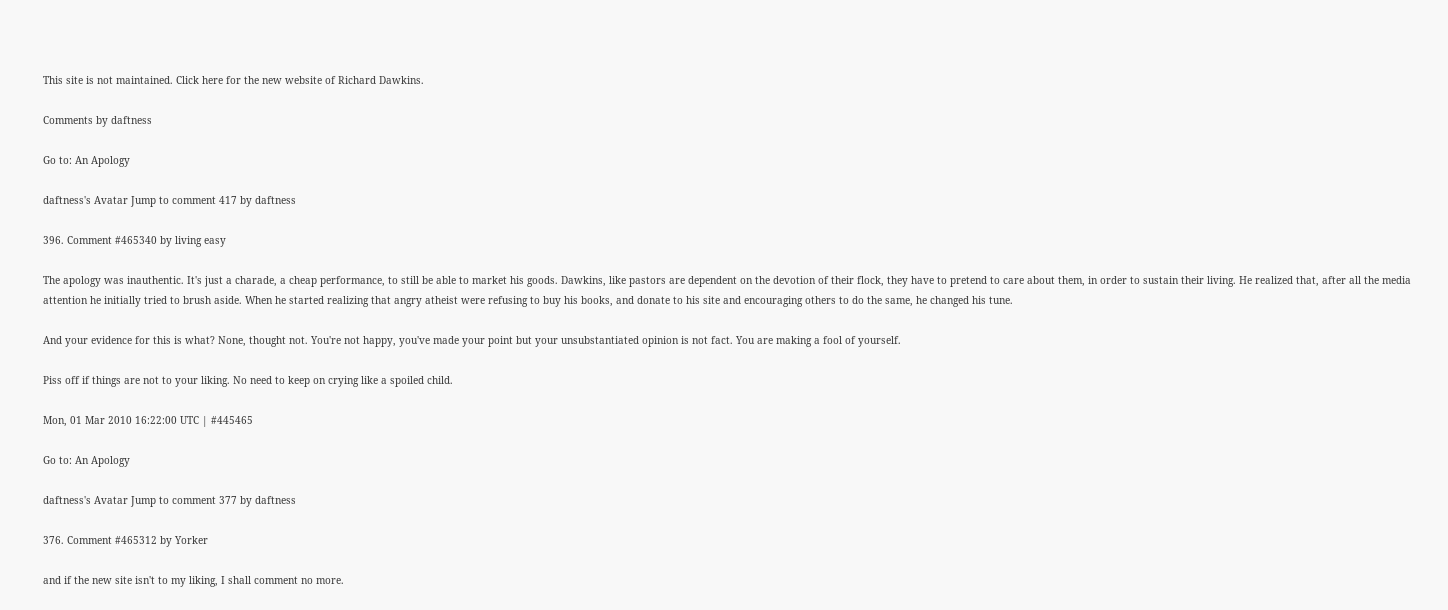This site is not maintained. Click here for the new website of Richard Dawkins.

Comments by daftness

Go to: An Apology

daftness's Avatar Jump to comment 417 by daftness

396. Comment #465340 by living easy

The apology was inauthentic. It's just a charade, a cheap performance, to still be able to market his goods. Dawkins, like pastors are dependent on the devotion of their flock, they have to pretend to care about them, in order to sustain their living. He realized that, after all the media attention he initially tried to brush aside. When he started realizing that angry atheist were refusing to buy his books, and donate to his site and encouraging others to do the same, he changed his tune.

And your evidence for this is what? None, thought not. You're not happy, you've made your point but your unsubstantiated opinion is not fact. You are making a fool of yourself.

Piss off if things are not to your liking. No need to keep on crying like a spoiled child.

Mon, 01 Mar 2010 16:22:00 UTC | #445465

Go to: An Apology

daftness's Avatar Jump to comment 377 by daftness

376. Comment #465312 by Yorker

and if the new site isn't to my liking, I shall comment no more.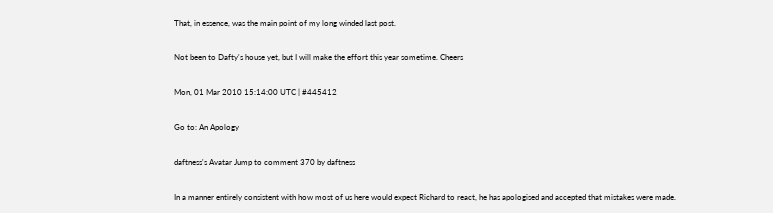That, in essence, was the main point of my long winded last post.

Not been to Dafty's house yet, but I will make the effort this year sometime. Cheers

Mon, 01 Mar 2010 15:14:00 UTC | #445412

Go to: An Apology

daftness's Avatar Jump to comment 370 by daftness

In a manner entirely consistent with how most of us here would expect Richard to react, he has apologised and accepted that mistakes were made.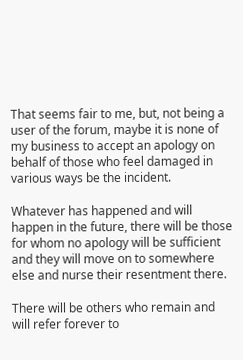That seems fair to me, but, not being a user of the forum, maybe it is none of my business to accept an apology on behalf of those who feel damaged in various ways be the incident.

Whatever has happened and will happen in the future, there will be those for whom no apology will be sufficient and they will move on to somewhere else and nurse their resentment there.

There will be others who remain and will refer forever to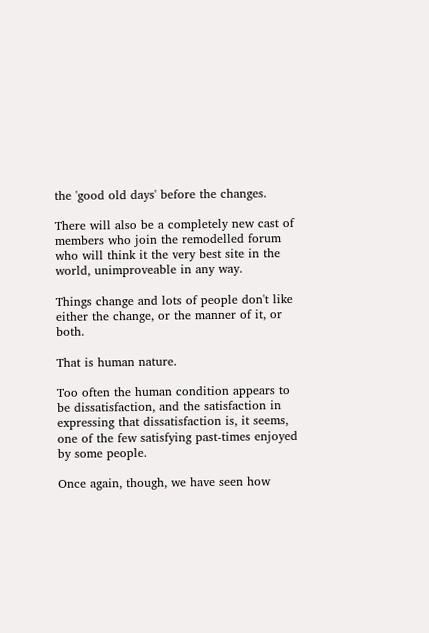the 'good old days' before the changes.

There will also be a completely new cast of members who join the remodelled forum who will think it the very best site in the world, unimproveable in any way.

Things change and lots of people don't like either the change, or the manner of it, or both.

That is human nature.

Too often the human condition appears to be dissatisfaction, and the satisfaction in expressing that dissatisfaction is, it seems, one of the few satisfying past-times enjoyed by some people.

Once again, though, we have seen how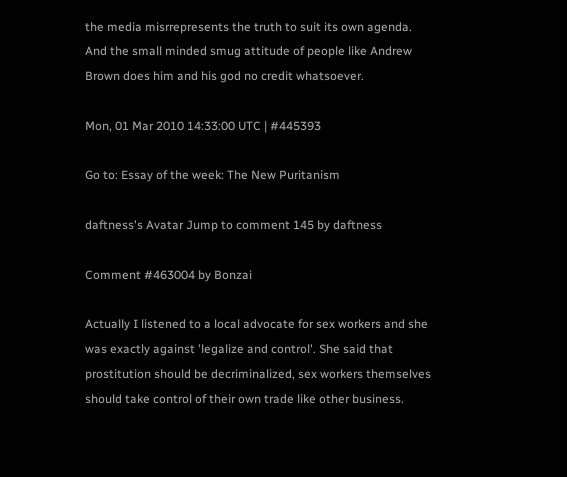the media misrrepresents the truth to suit its own agenda. And the small minded smug attitude of people like Andrew Brown does him and his god no credit whatsoever.

Mon, 01 Mar 2010 14:33:00 UTC | #445393

Go to: Essay of the week: The New Puritanism

daftness's Avatar Jump to comment 145 by daftness

Comment #463004 by Bonzai

Actually I listened to a local advocate for sex workers and she was exactly against 'legalize and control'. She said that prostitution should be decriminalized, sex workers themselves should take control of their own trade like other business.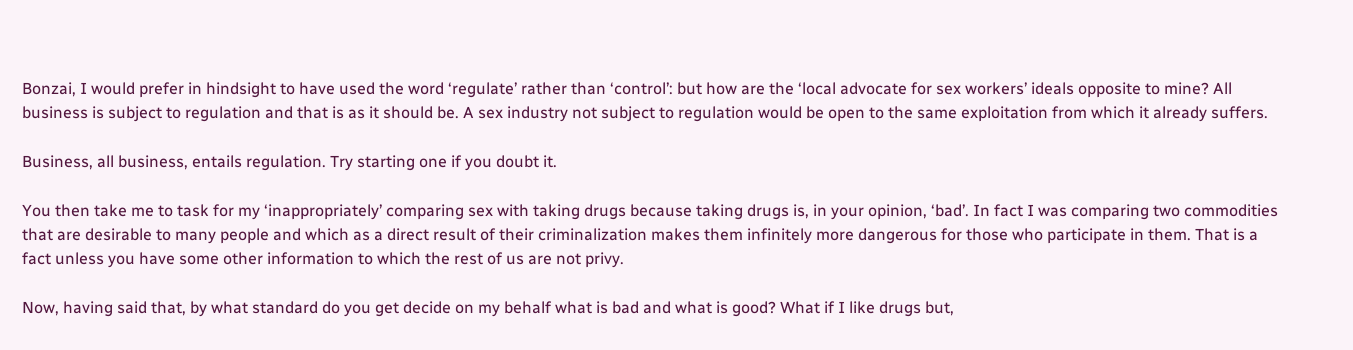Bonzai, I would prefer in hindsight to have used the word ‘regulate’ rather than ‘control’: but how are the ‘local advocate for sex workers’ ideals opposite to mine? All business is subject to regulation and that is as it should be. A sex industry not subject to regulation would be open to the same exploitation from which it already suffers.

Business, all business, entails regulation. Try starting one if you doubt it.

You then take me to task for my ‘inappropriately’ comparing sex with taking drugs because taking drugs is, in your opinion, ‘bad’. In fact I was comparing two commodities that are desirable to many people and which as a direct result of their criminalization makes them infinitely more dangerous for those who participate in them. That is a fact unless you have some other information to which the rest of us are not privy.

Now, having said that, by what standard do you get decide on my behalf what is bad and what is good? What if I like drugs but,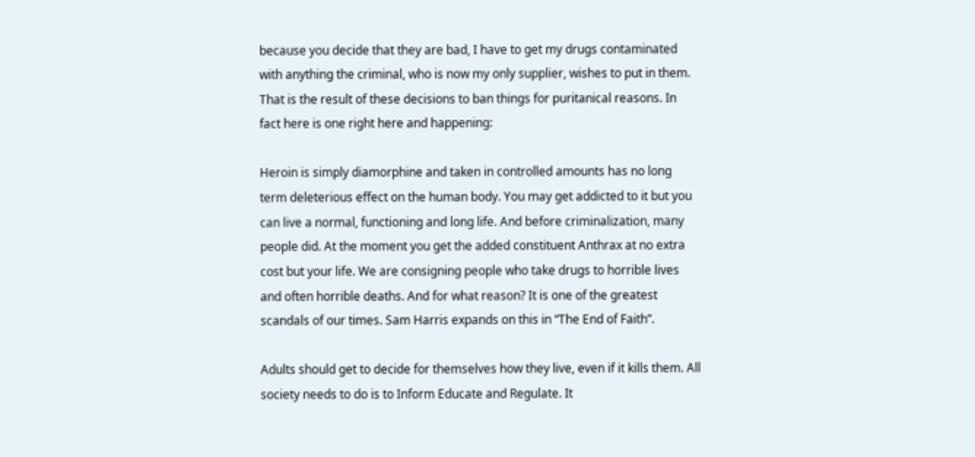because you decide that they are bad, I have to get my drugs contaminated with anything the criminal, who is now my only supplier, wishes to put in them. That is the result of these decisions to ban things for puritanical reasons. In fact here is one right here and happening:

Heroin is simply diamorphine and taken in controlled amounts has no long term deleterious effect on the human body. You may get addicted to it but you can live a normal, functioning and long life. And before criminalization, many people did. At the moment you get the added constituent Anthrax at no extra cost but your life. We are consigning people who take drugs to horrible lives and often horrible deaths. And for what reason? It is one of the greatest scandals of our times. Sam Harris expands on this in “The End of Faith”.

Adults should get to decide for themselves how they live, even if it kills them. All society needs to do is to Inform Educate and Regulate. It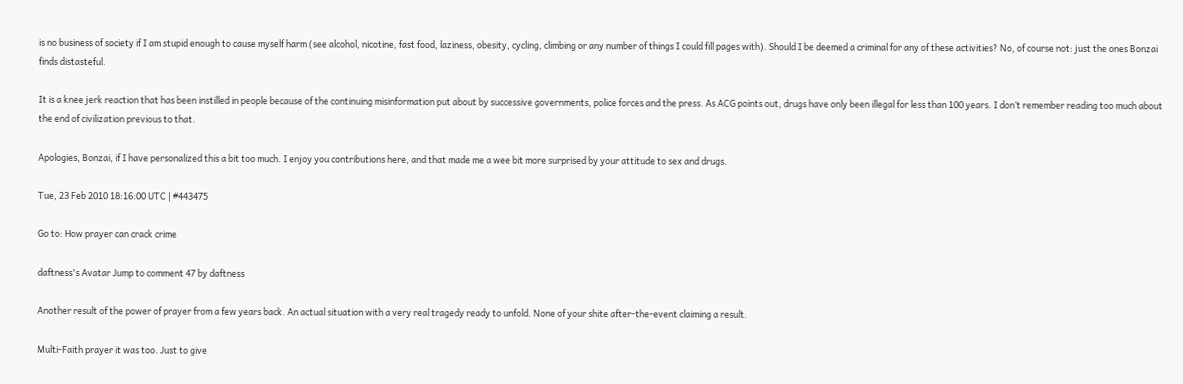is no business of society if I am stupid enough to cause myself harm (see alcohol, nicotine, fast food, laziness, obesity, cycling, climbing or any number of things I could fill pages with). Should I be deemed a criminal for any of these activities? No, of course not: just the ones Bonzai finds distasteful.

It is a knee jerk reaction that has been instilled in people because of the continuing misinformation put about by successive governments, police forces and the press. As ACG points out, drugs have only been illegal for less than 100 years. I don’t remember reading too much about the end of civilization previous to that.

Apologies, Bonzai, if I have personalized this a bit too much. I enjoy you contributions here, and that made me a wee bit more surprised by your attitude to sex and drugs.

Tue, 23 Feb 2010 18:16:00 UTC | #443475

Go to: How prayer can crack crime

daftness's Avatar Jump to comment 47 by daftness

Another result of the power of prayer from a few years back. An actual situation with a very real tragedy ready to unfold. None of your shite after-the-event claiming a result.

Multi-Faith prayer it was too. Just to give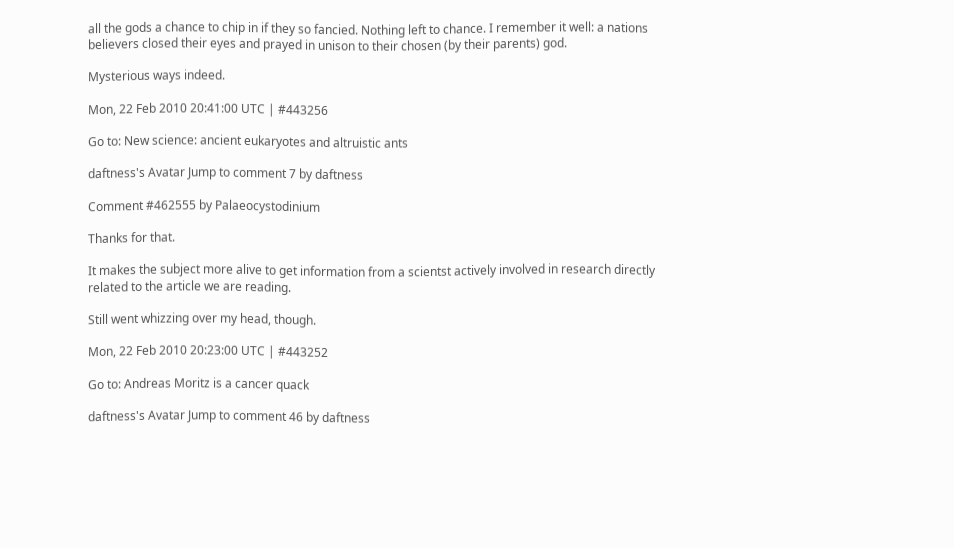all the gods a chance to chip in if they so fancied. Nothing left to chance. I remember it well: a nations believers closed their eyes and prayed in unison to their chosen (by their parents) god.

Mysterious ways indeed.

Mon, 22 Feb 2010 20:41:00 UTC | #443256

Go to: New science: ancient eukaryotes and altruistic ants

daftness's Avatar Jump to comment 7 by daftness

Comment #462555 by Palaeocystodinium

Thanks for that.

It makes the subject more alive to get information from a scientst actively involved in research directly related to the article we are reading.

Still went whizzing over my head, though.

Mon, 22 Feb 2010 20:23:00 UTC | #443252

Go to: Andreas Moritz is a cancer quack

daftness's Avatar Jump to comment 46 by daftness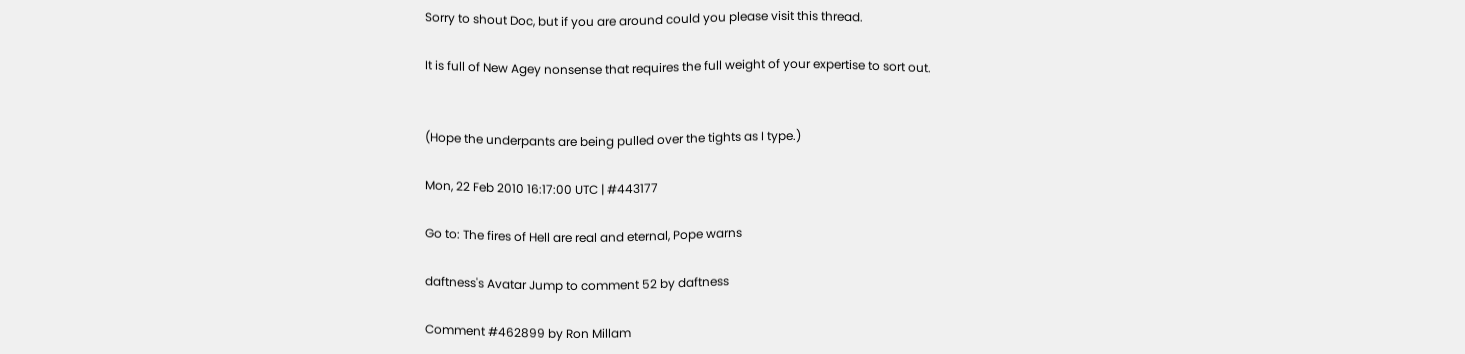Sorry to shout Doc, but if you are around could you please visit this thread.

It is full of New Agey nonsense that requires the full weight of your expertise to sort out.


(Hope the underpants are being pulled over the tights as I type.)

Mon, 22 Feb 2010 16:17:00 UTC | #443177

Go to: The fires of Hell are real and eternal, Pope warns

daftness's Avatar Jump to comment 52 by daftness

Comment #462899 by Ron Millam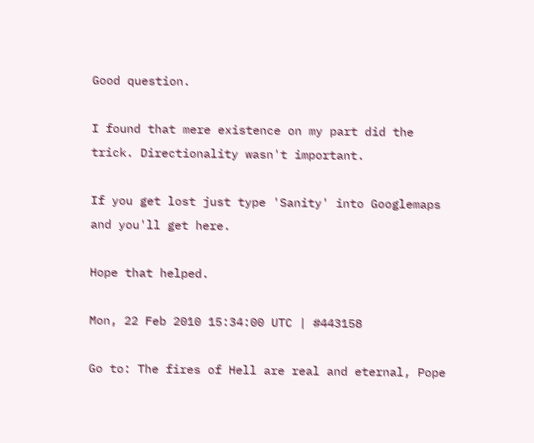Good question.

I found that mere existence on my part did the trick. Directionality wasn't important.

If you get lost just type 'Sanity' into Googlemaps and you'll get here.

Hope that helped.

Mon, 22 Feb 2010 15:34:00 UTC | #443158

Go to: The fires of Hell are real and eternal, Pope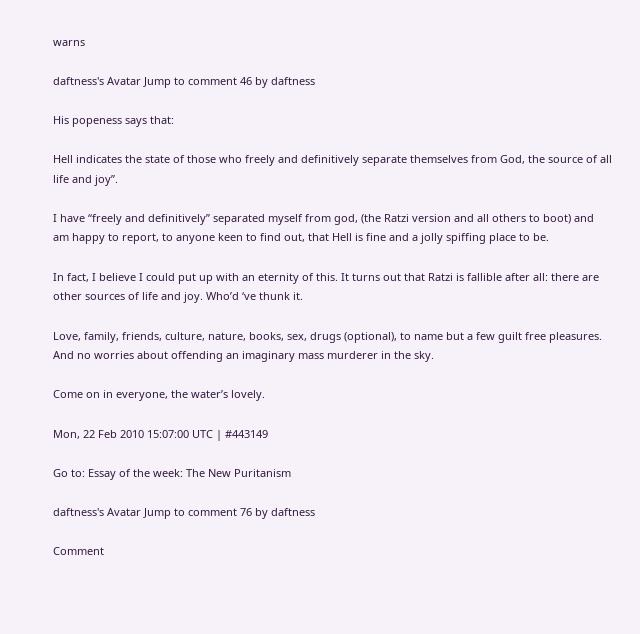warns

daftness's Avatar Jump to comment 46 by daftness

His popeness says that:

Hell indicates the state of those who freely and definitively separate themselves from God, the source of all life and joy”.

I have “freely and definitively” separated myself from god, (the Ratzi version and all others to boot) and am happy to report, to anyone keen to find out, that Hell is fine and a jolly spiffing place to be.

In fact, I believe I could put up with an eternity of this. It turns out that Ratzi is fallible after all: there are other sources of life and joy. Who’d ‘ve thunk it.

Love, family, friends, culture, nature, books, sex, drugs (optional), to name but a few guilt free pleasures. And no worries about offending an imaginary mass murderer in the sky.

Come on in everyone, the water’s lovely.

Mon, 22 Feb 2010 15:07:00 UTC | #443149

Go to: Essay of the week: The New Puritanism

daftness's Avatar Jump to comment 76 by daftness

Comment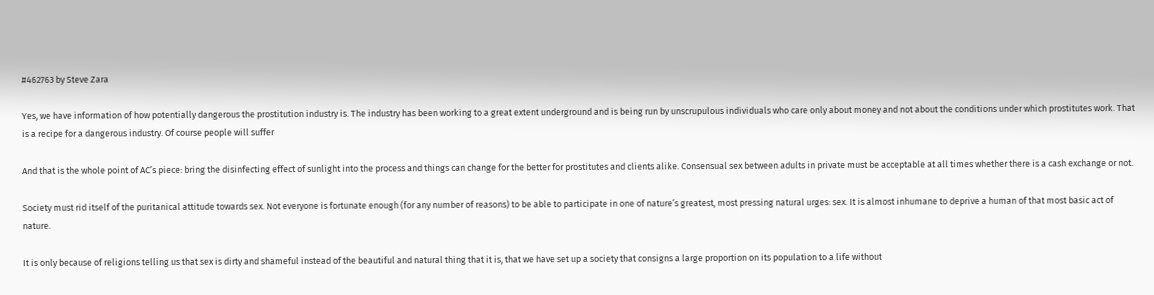#462763 by Steve Zara

Yes, we have information of how potentially dangerous the prostitution industry is. The industry has been working to a great extent underground and is being run by unscrupulous individuals who care only about money and not about the conditions under which prostitutes work. That is a recipe for a dangerous industry. Of course people will suffer

And that is the whole point of AC’s piece: bring the disinfecting effect of sunlight into the process and things can change for the better for prostitutes and clients alike. Consensual sex between adults in private must be acceptable at all times whether there is a cash exchange or not.

Society must rid itself of the puritanical attitude towards sex. Not everyone is fortunate enough (for any number of reasons) to be able to participate in one of nature’s greatest, most pressing natural urges: sex. It is almost inhumane to deprive a human of that most basic act of nature.

It is only because of religions telling us that sex is dirty and shameful instead of the beautiful and natural thing that it is, that we have set up a society that consigns a large proportion on its population to a life without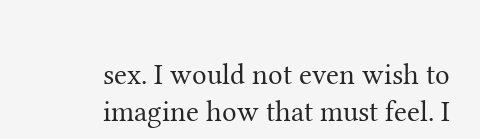sex. I would not even wish to imagine how that must feel. I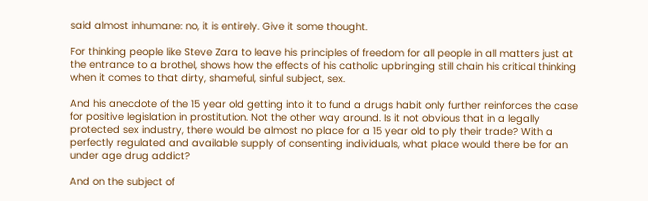said almost inhumane: no, it is entirely. Give it some thought.

For thinking people like Steve Zara to leave his principles of freedom for all people in all matters just at the entrance to a brothel, shows how the effects of his catholic upbringing still chain his critical thinking when it comes to that dirty, shameful, sinful subject, sex.

And his anecdote of the 15 year old getting into it to fund a drugs habit only further reinforces the case for positive legislation in prostitution. Not the other way around. Is it not obvious that in a legally protected sex industry, there would be almost no place for a 15 year old to ply their trade? With a perfectly regulated and available supply of consenting individuals, what place would there be for an under age drug addict?

And on the subject of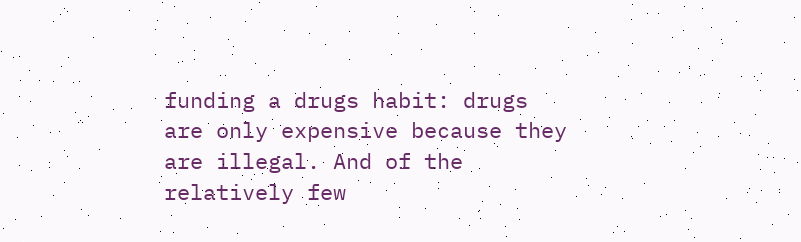funding a drugs habit: drugs are only expensive because they are illegal. And of the relatively few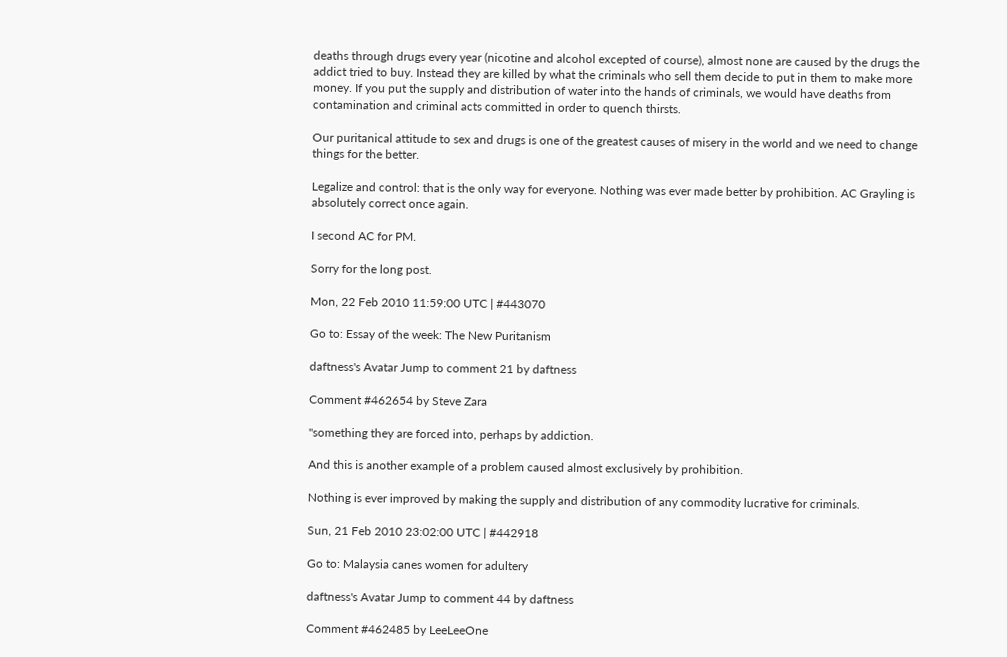deaths through drugs every year (nicotine and alcohol excepted of course), almost none are caused by the drugs the addict tried to buy. Instead they are killed by what the criminals who sell them decide to put in them to make more money. If you put the supply and distribution of water into the hands of criminals, we would have deaths from contamination and criminal acts committed in order to quench thirsts.

Our puritanical attitude to sex and drugs is one of the greatest causes of misery in the world and we need to change things for the better.

Legalize and control: that is the only way for everyone. Nothing was ever made better by prohibition. AC Grayling is absolutely correct once again.

I second AC for PM.

Sorry for the long post.

Mon, 22 Feb 2010 11:59:00 UTC | #443070

Go to: Essay of the week: The New Puritanism

daftness's Avatar Jump to comment 21 by daftness

Comment #462654 by Steve Zara

"something they are forced into, perhaps by addiction.

And this is another example of a problem caused almost exclusively by prohibition.

Nothing is ever improved by making the supply and distribution of any commodity lucrative for criminals.

Sun, 21 Feb 2010 23:02:00 UTC | #442918

Go to: Malaysia canes women for adultery

daftness's Avatar Jump to comment 44 by daftness

Comment #462485 by LeeLeeOne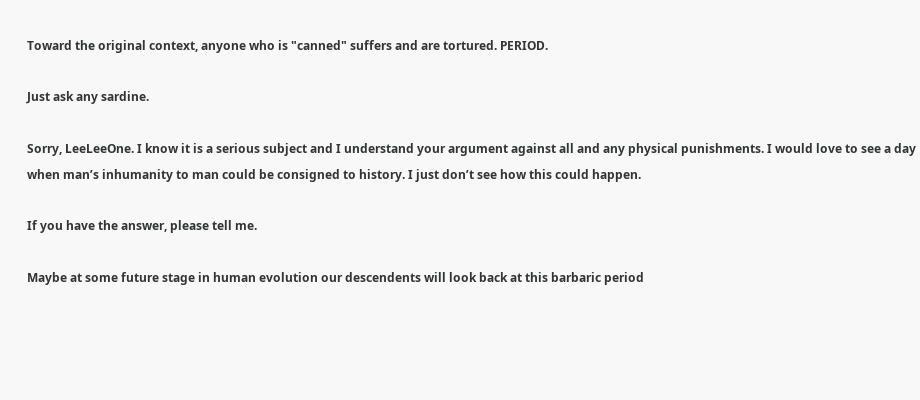Toward the original context, anyone who is "canned" suffers and are tortured. PERIOD.

Just ask any sardine.

Sorry, LeeLeeOne. I know it is a serious subject and I understand your argument against all and any physical punishments. I would love to see a day when man’s inhumanity to man could be consigned to history. I just don’t see how this could happen.

If you have the answer, please tell me.

Maybe at some future stage in human evolution our descendents will look back at this barbaric period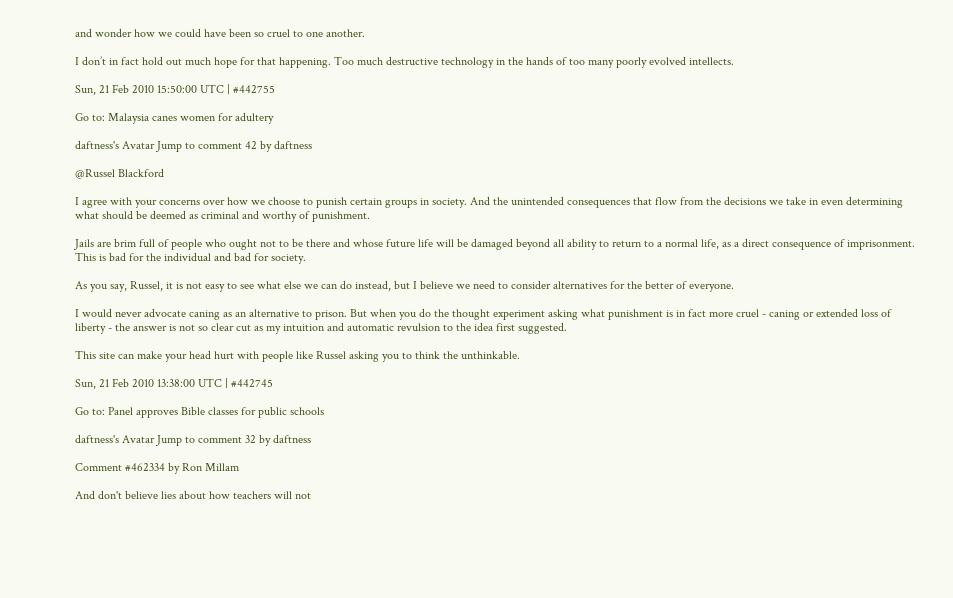and wonder how we could have been so cruel to one another.

I don’t in fact hold out much hope for that happening. Too much destructive technology in the hands of too many poorly evolved intellects.

Sun, 21 Feb 2010 15:50:00 UTC | #442755

Go to: Malaysia canes women for adultery

daftness's Avatar Jump to comment 42 by daftness

@Russel Blackford

I agree with your concerns over how we choose to punish certain groups in society. And the unintended consequences that flow from the decisions we take in even determining what should be deemed as criminal and worthy of punishment.

Jails are brim full of people who ought not to be there and whose future life will be damaged beyond all ability to return to a normal life, as a direct consequence of imprisonment. This is bad for the individual and bad for society.

As you say, Russel, it is not easy to see what else we can do instead, but I believe we need to consider alternatives for the better of everyone.

I would never advocate caning as an alternative to prison. But when you do the thought experiment asking what punishment is in fact more cruel - caning or extended loss of liberty - the answer is not so clear cut as my intuition and automatic revulsion to the idea first suggested.

This site can make your head hurt with people like Russel asking you to think the unthinkable.

Sun, 21 Feb 2010 13:38:00 UTC | #442745

Go to: Panel approves Bible classes for public schools

daftness's Avatar Jump to comment 32 by daftness

Comment #462334 by Ron Millam

And don't believe lies about how teachers will not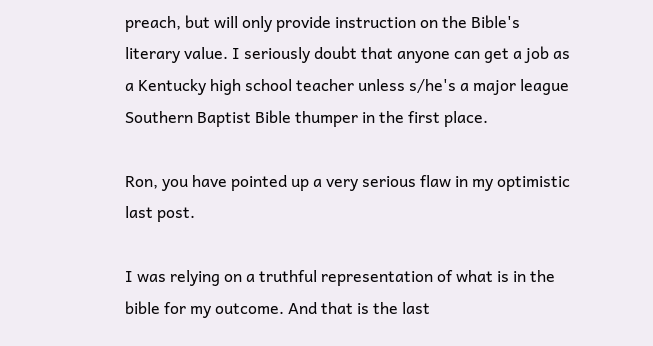preach, but will only provide instruction on the Bible's literary value. I seriously doubt that anyone can get a job as a Kentucky high school teacher unless s/he's a major league Southern Baptist Bible thumper in the first place.

Ron, you have pointed up a very serious flaw in my optimistic last post.

I was relying on a truthful representation of what is in the bible for my outcome. And that is the last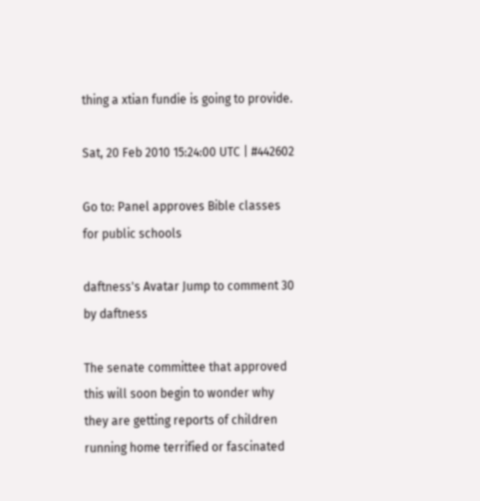thing a xtian fundie is going to provide.

Sat, 20 Feb 2010 15:24:00 UTC | #442602

Go to: Panel approves Bible classes for public schools

daftness's Avatar Jump to comment 30 by daftness

The senate committee that approved this will soon begin to wonder why they are getting reports of children running home terrified or fascinated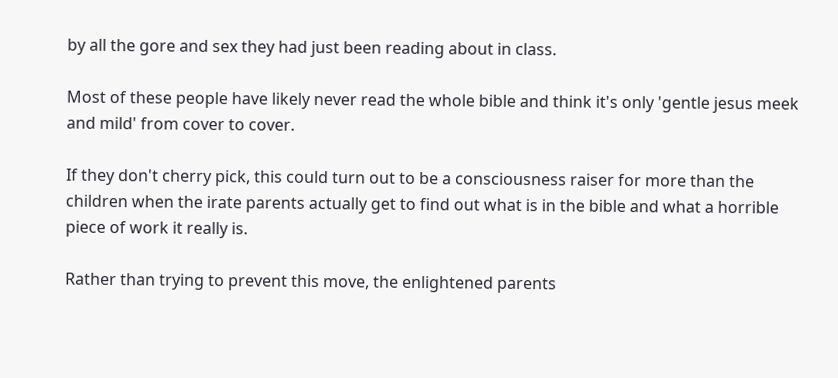by all the gore and sex they had just been reading about in class.

Most of these people have likely never read the whole bible and think it's only 'gentle jesus meek and mild' from cover to cover.

If they don't cherry pick, this could turn out to be a consciousness raiser for more than the children when the irate parents actually get to find out what is in the bible and what a horrible piece of work it really is.

Rather than trying to prevent this move, the enlightened parents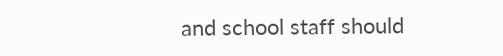and school staff should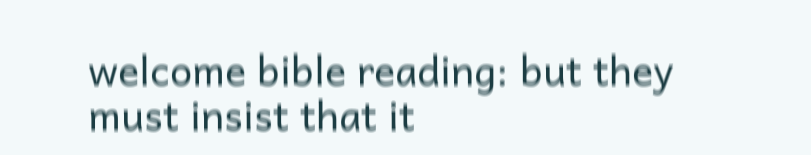welcome bible reading: but they must insist that it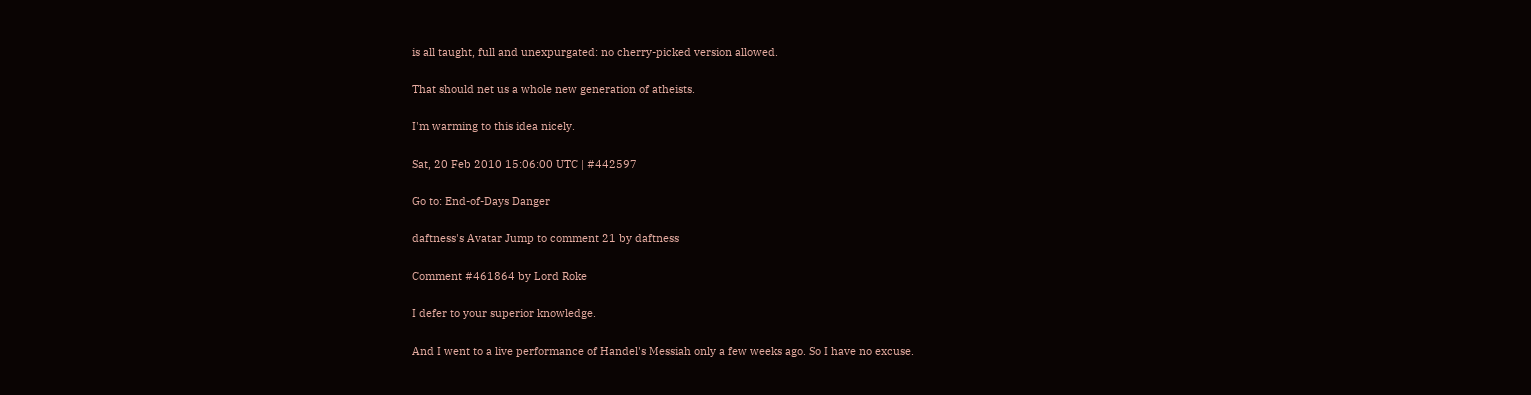is all taught, full and unexpurgated: no cherry-picked version allowed.

That should net us a whole new generation of atheists.

I'm warming to this idea nicely.

Sat, 20 Feb 2010 15:06:00 UTC | #442597

Go to: End-of-Days Danger

daftness's Avatar Jump to comment 21 by daftness

Comment #461864 by Lord Roke

I defer to your superior knowledge.

And I went to a live performance of Handel's Messiah only a few weeks ago. So I have no excuse.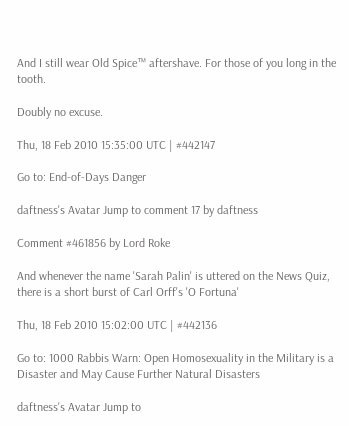And I still wear Old Spice™ aftershave. For those of you long in the tooth.

Doubly no excuse.

Thu, 18 Feb 2010 15:35:00 UTC | #442147

Go to: End-of-Days Danger

daftness's Avatar Jump to comment 17 by daftness

Comment #461856 by Lord Roke

And whenever the name 'Sarah Palin' is uttered on the News Quiz, there is a short burst of Carl Orff's 'O Fortuna'

Thu, 18 Feb 2010 15:02:00 UTC | #442136

Go to: 1000 Rabbis Warn: Open Homosexuality in the Military is a Disaster and May Cause Further Natural Disasters

daftness's Avatar Jump to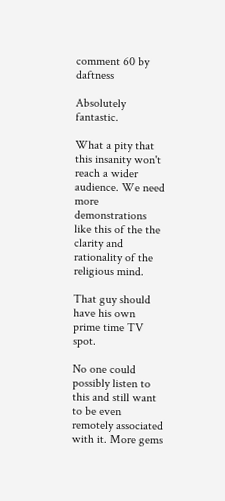comment 60 by daftness

Absolutely fantastic.

What a pity that this insanity won't reach a wider audience. We need more demonstrations like this of the the clarity and rationality of the religious mind.

That guy should have his own prime time TV spot.

No one could possibly listen to this and still want to be even remotely associated with it. More gems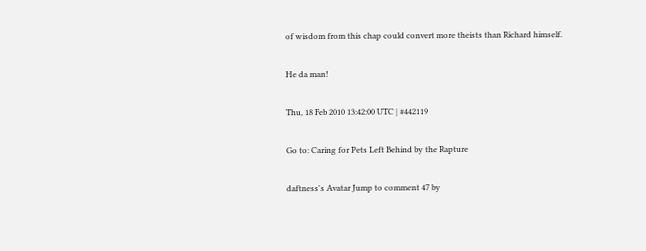of wisdom from this chap could convert more theists than Richard himself.

He da man!

Thu, 18 Feb 2010 13:42:00 UTC | #442119

Go to: Caring for Pets Left Behind by the Rapture

daftness's Avatar Jump to comment 47 by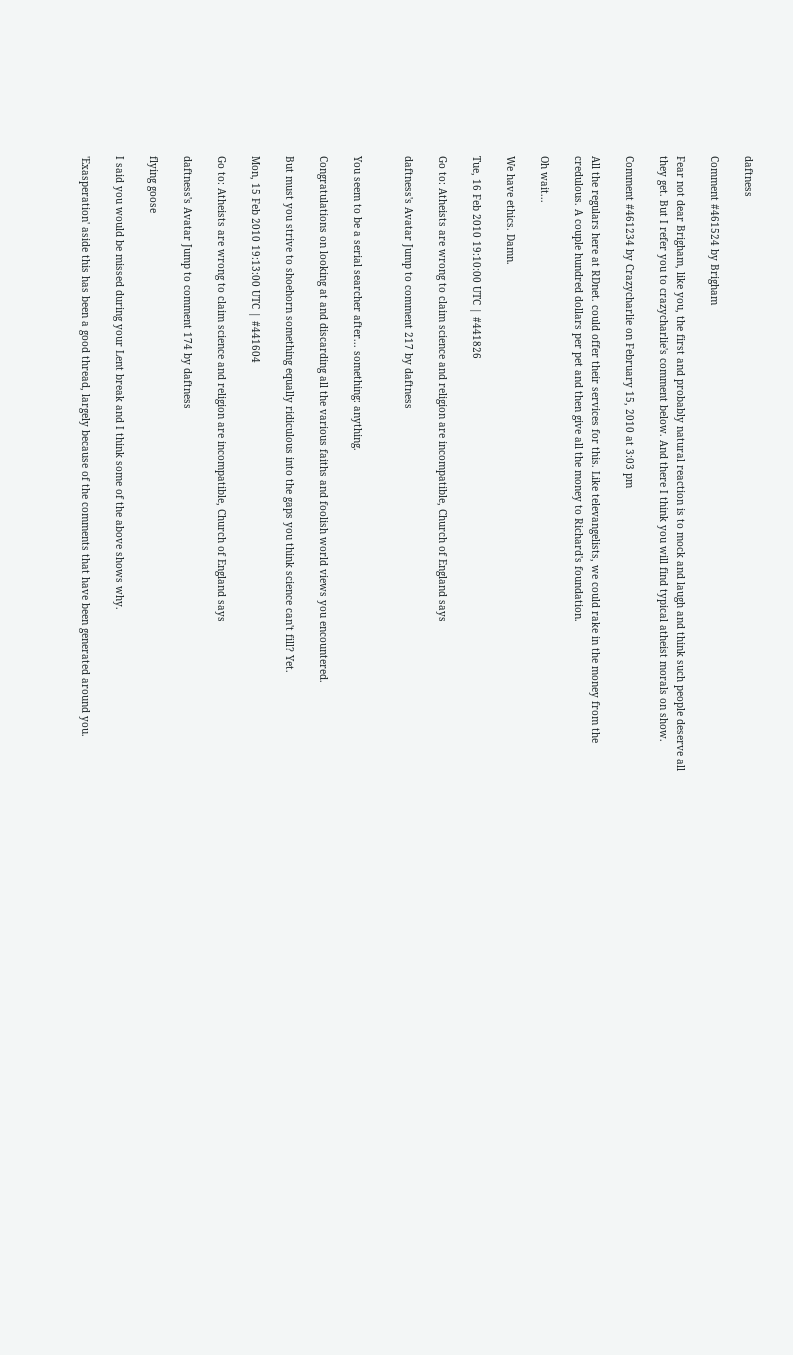daftness

Comment #461524 by Brigham

Fear not dear Brigham, like you, the first and probably natural reaction is to mock and laugh and think such people deserve all they get. But I refer you to crazycharlie's comment below. And there I think you will find typical atheist morals on show.

Comment #461234 by Crazycharlie on February 15, 2010 at 3:03 pm

All the regulars here at RDnet. could offer their services for this. Like televangelists, we could rake in the money from the credulous. A couple hundred dollars per pet and then give all the money to Richard's foundation.

Oh wait...

We have ethics. Damn.

Tue, 16 Feb 2010 19:10:00 UTC | #441826

Go to: Atheists are wrong to claim science and religion are incompatible, Church of England says

daftness's Avatar Jump to comment 217 by daftness


You seem to be a serial searcher after... something: anything.

Congratulations on looking at and discarding all the various faiths and foolish world views you encountered.

But must you strive to shoehorn something equally ridiculous into the gaps you think science can't fill? Yet.

Mon, 15 Feb 2010 19:13:00 UTC | #441604

Go to: Atheists are wrong to claim science and religion are incompatible, Church of England says

daftness's Avatar Jump to comment 174 by daftness

flying goose

I said you would be missed during your Lent break and I think some of the above shows why.

'Exasperation' aside this has been a good thread, largely because of the comments that have been generated around you.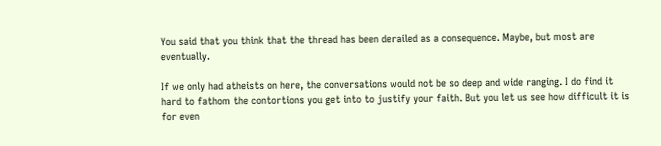You said that you think that the thread has been derailed as a consequence. Maybe, but most are eventually.

If we only had atheists on here, the conversations would not be so deep and wide ranging. I do find it hard to fathom the contortions you get into to justify your faith. But you let us see how difficult it is for even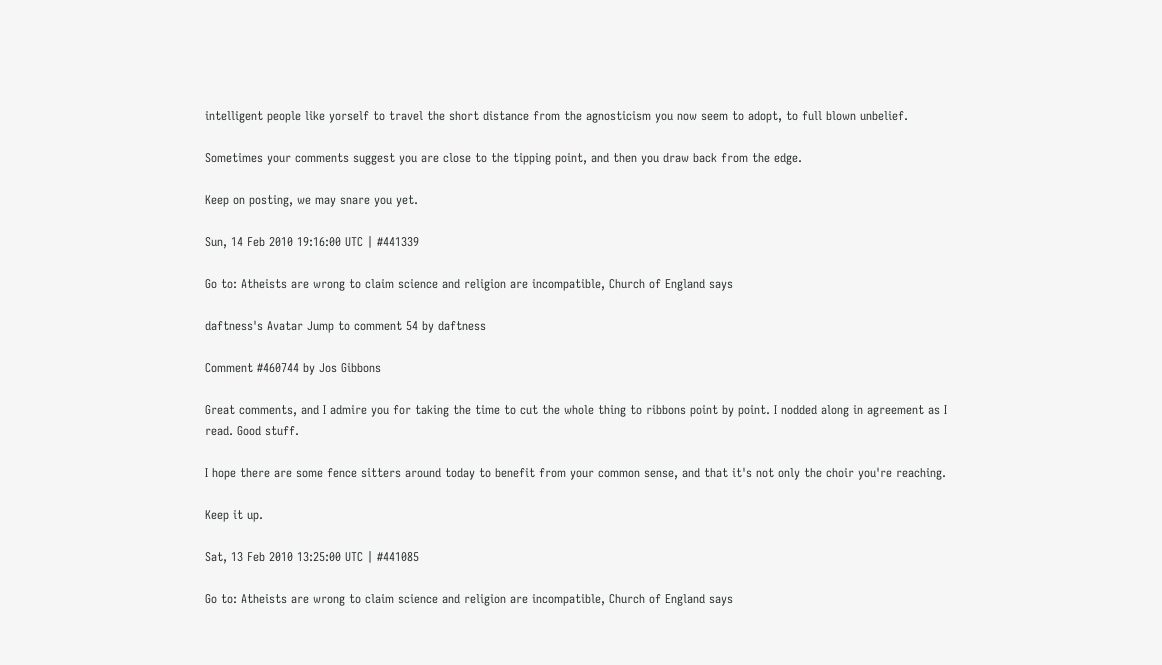intelligent people like yorself to travel the short distance from the agnosticism you now seem to adopt, to full blown unbelief.

Sometimes your comments suggest you are close to the tipping point, and then you draw back from the edge.

Keep on posting, we may snare you yet.

Sun, 14 Feb 2010 19:16:00 UTC | #441339

Go to: Atheists are wrong to claim science and religion are incompatible, Church of England says

daftness's Avatar Jump to comment 54 by daftness

Comment #460744 by Jos Gibbons

Great comments, and I admire you for taking the time to cut the whole thing to ribbons point by point. I nodded along in agreement as I read. Good stuff.

I hope there are some fence sitters around today to benefit from your common sense, and that it's not only the choir you're reaching.

Keep it up.

Sat, 13 Feb 2010 13:25:00 UTC | #441085

Go to: Atheists are wrong to claim science and religion are incompatible, Church of England says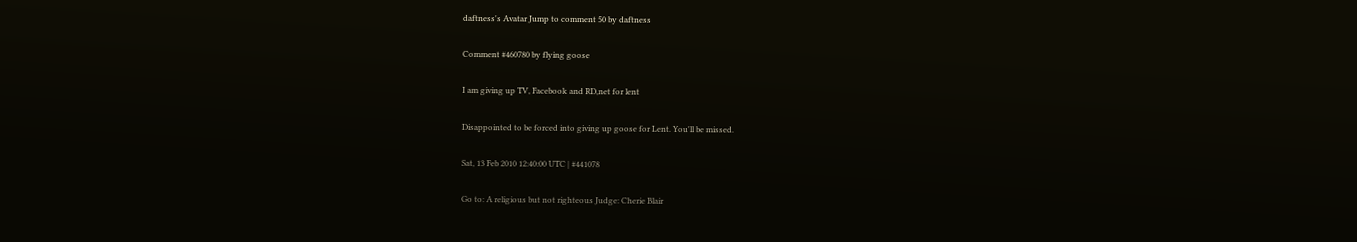daftness's Avatar Jump to comment 50 by daftness

Comment #460780 by flying goose

I am giving up TV, Facebook and RD,net for lent

Disappointed to be forced into giving up goose for Lent. You'll be missed.

Sat, 13 Feb 2010 12:40:00 UTC | #441078

Go to: A religious but not righteous Judge: Cherie Blair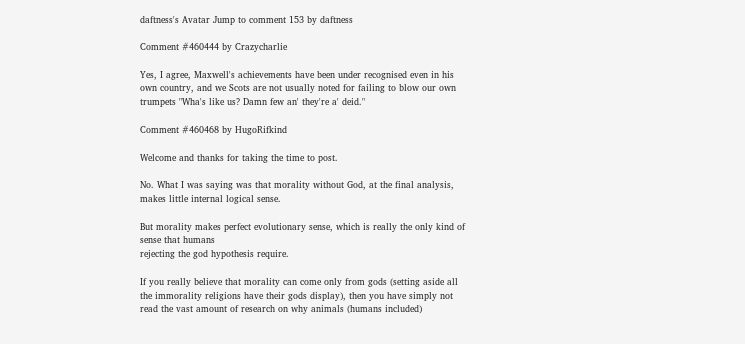daftness's Avatar Jump to comment 153 by daftness

Comment #460444 by Crazycharlie

Yes, I agree, Maxwell's achievements have been under recognised even in his own country, and we Scots are not usually noted for failing to blow our own trumpets "Wha's like us? Damn few an' they're a' deid."

Comment #460468 by HugoRifkind

Welcome and thanks for taking the time to post.

No. What I was saying was that morality without God, at the final analysis, makes little internal logical sense.

But morality makes perfect evolutionary sense, which is really the only kind of sense that humans
rejecting the god hypothesis require.

If you really believe that morality can come only from gods (setting aside all the immorality religions have their gods display), then you have simply not read the vast amount of research on why animals (humans included)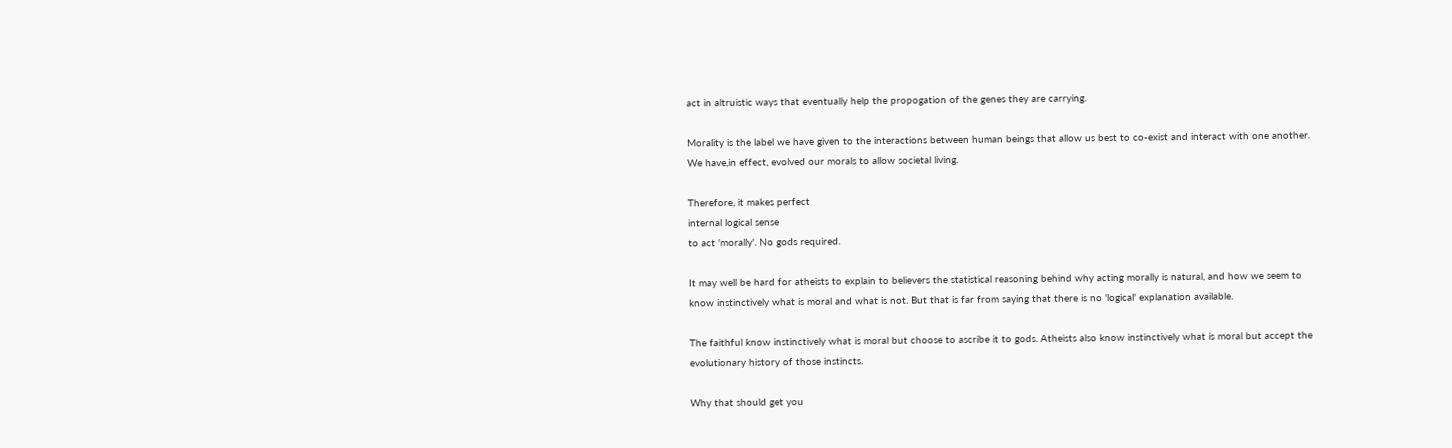act in altruistic ways that eventually help the propogation of the genes they are carrying.

Morality is the label we have given to the interactions between human beings that allow us best to co-exist and interact with one another. We have,in effect, evolved our morals to allow societal living.

Therefore, it makes perfect
internal logical sense
to act 'morally'. No gods required.

It may well be hard for atheists to explain to believers the statistical reasoning behind why acting morally is natural, and how we seem to know instinctively what is moral and what is not. But that is far from saying that there is no 'logical' explanation available.

The faithful know instinctively what is moral but choose to ascribe it to gods. Atheists also know instinctively what is moral but accept the evolutionary history of those instincts.

Why that should get you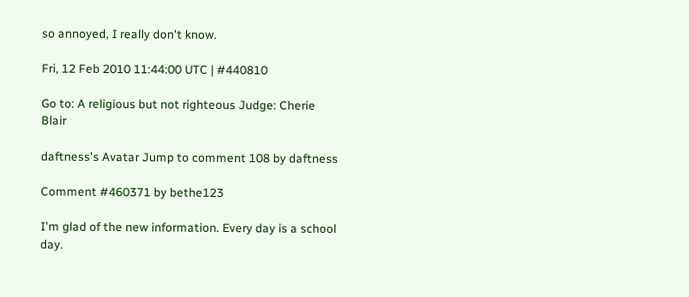so annoyed, I really don't know.

Fri, 12 Feb 2010 11:44:00 UTC | #440810

Go to: A religious but not righteous Judge: Cherie Blair

daftness's Avatar Jump to comment 108 by daftness

Comment #460371 by bethe123

I'm glad of the new information. Every day is a school day.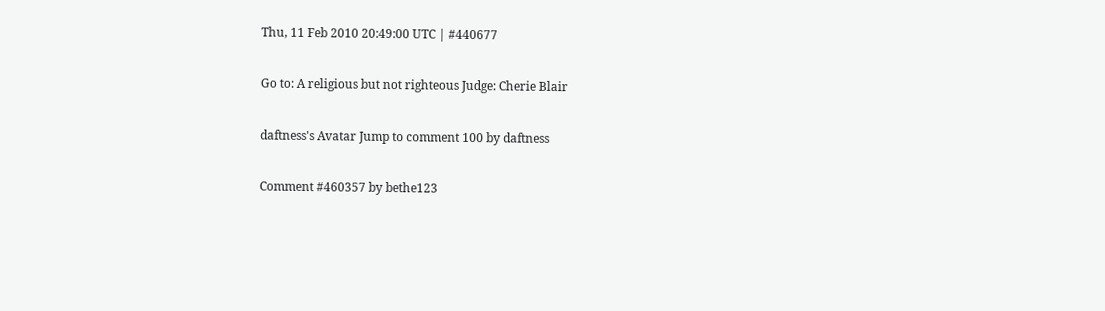Thu, 11 Feb 2010 20:49:00 UTC | #440677

Go to: A religious but not righteous Judge: Cherie Blair

daftness's Avatar Jump to comment 100 by daftness

Comment #460357 by bethe123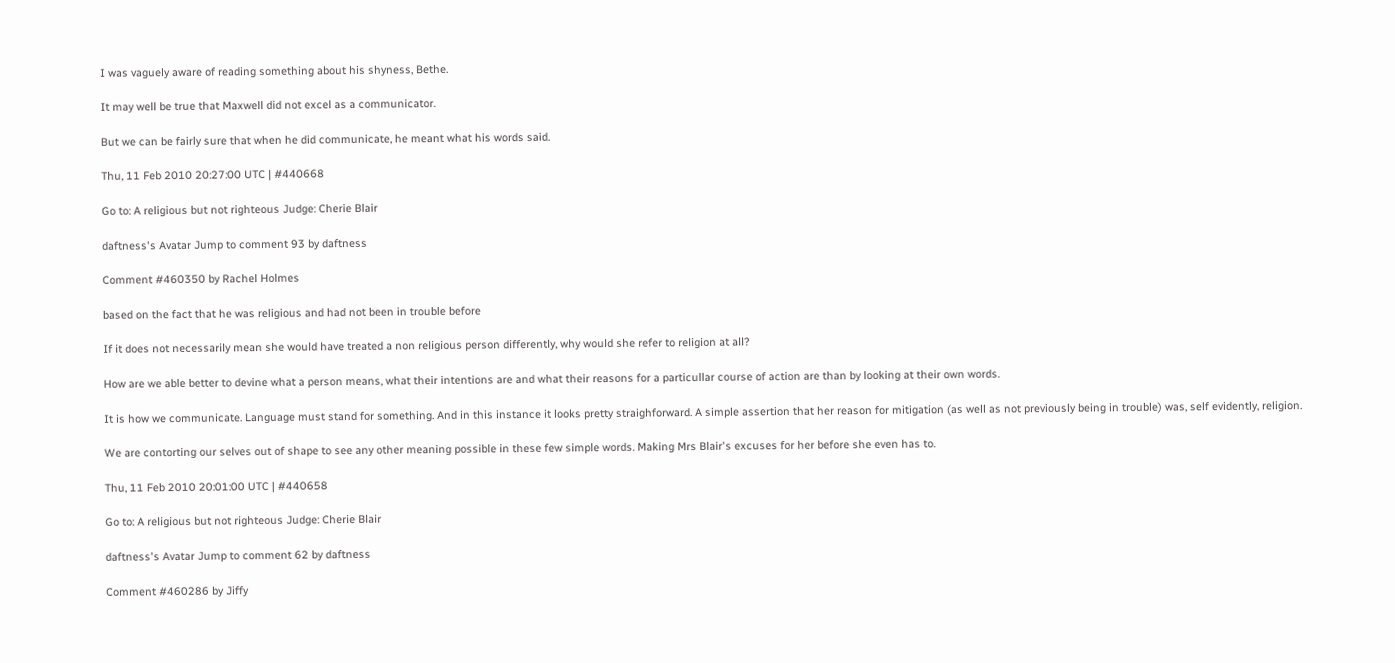I was vaguely aware of reading something about his shyness, Bethe.

It may well be true that Maxwell did not excel as a communicator.

But we can be fairly sure that when he did communicate, he meant what his words said.

Thu, 11 Feb 2010 20:27:00 UTC | #440668

Go to: A religious but not righteous Judge: Cherie Blair

daftness's Avatar Jump to comment 93 by daftness

Comment #460350 by Rachel Holmes

based on the fact that he was religious and had not been in trouble before

If it does not necessarily mean she would have treated a non religious person differently, why would she refer to religion at all?

How are we able better to devine what a person means, what their intentions are and what their reasons for a particullar course of action are than by looking at their own words.

It is how we communicate. Language must stand for something. And in this instance it looks pretty straighforward. A simple assertion that her reason for mitigation (as well as not previously being in trouble) was, self evidently, religion.

We are contorting our selves out of shape to see any other meaning possible in these few simple words. Making Mrs Blair's excuses for her before she even has to.

Thu, 11 Feb 2010 20:01:00 UTC | #440658

Go to: A religious but not righteous Judge: Cherie Blair

daftness's Avatar Jump to comment 62 by daftness

Comment #460286 by Jiffy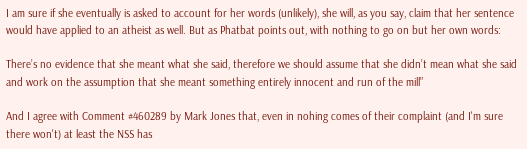I am sure if she eventually is asked to account for her words (unlikely), she will, as you say, claim that her sentence would have applied to an atheist as well. But as Phatbat points out, with nothing to go on but her own words:

There’s no evidence that she meant what she said, therefore we should assume that she didn’t mean what she said and work on the assumption that she meant something entirely innocent and run of the mill”

And I agree with Comment #460289 by Mark Jones that, even in nohing comes of their complaint (and I'm sure there won't) at least the NSS has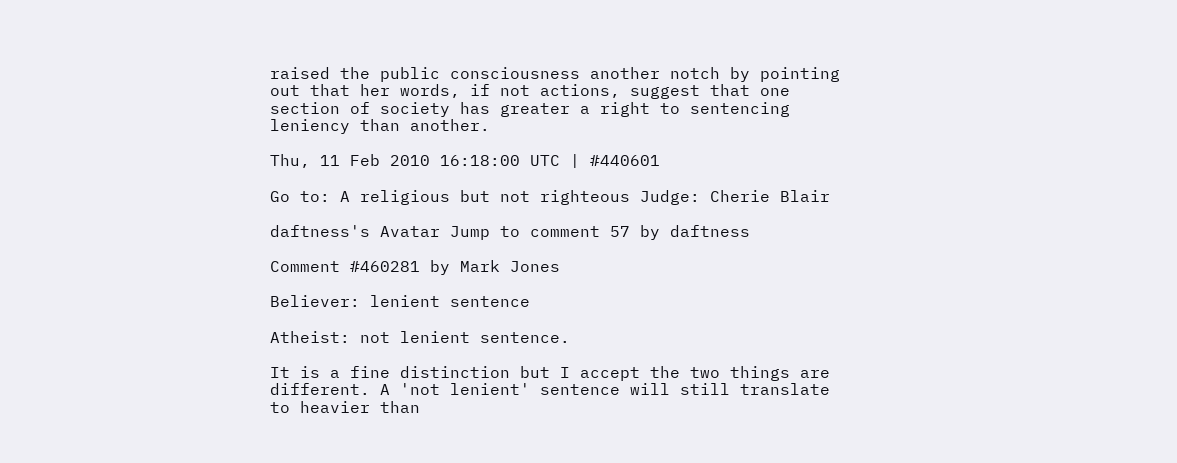raised the public consciousness another notch by pointing out that her words, if not actions, suggest that one section of society has greater a right to sentencing leniency than another.

Thu, 11 Feb 2010 16:18:00 UTC | #440601

Go to: A religious but not righteous Judge: Cherie Blair

daftness's Avatar Jump to comment 57 by daftness

Comment #460281 by Mark Jones

Believer: lenient sentence

Atheist: not lenient sentence.

It is a fine distinction but I accept the two things are different. A 'not lenient' sentence will still translate to heavier than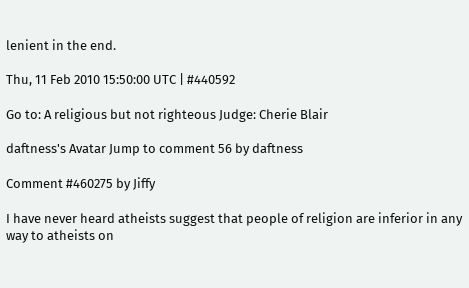lenient in the end.

Thu, 11 Feb 2010 15:50:00 UTC | #440592

Go to: A religious but not righteous Judge: Cherie Blair

daftness's Avatar Jump to comment 56 by daftness

Comment #460275 by Jiffy

I have never heard atheists suggest that people of religion are inferior in any way to atheists on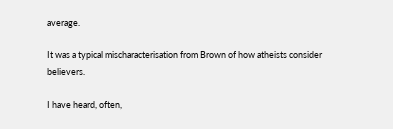average.

It was a typical mischaracterisation from Brown of how atheists consider believers.

I have heard, often,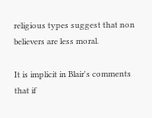religious types suggest that non believers are less moral.

It is implicit in Blair's comments that if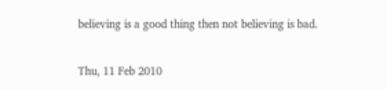believing is a good thing then not believing is bad.

Thu, 11 Feb 2010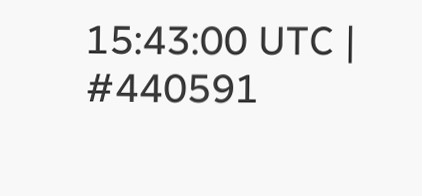15:43:00 UTC | #440591